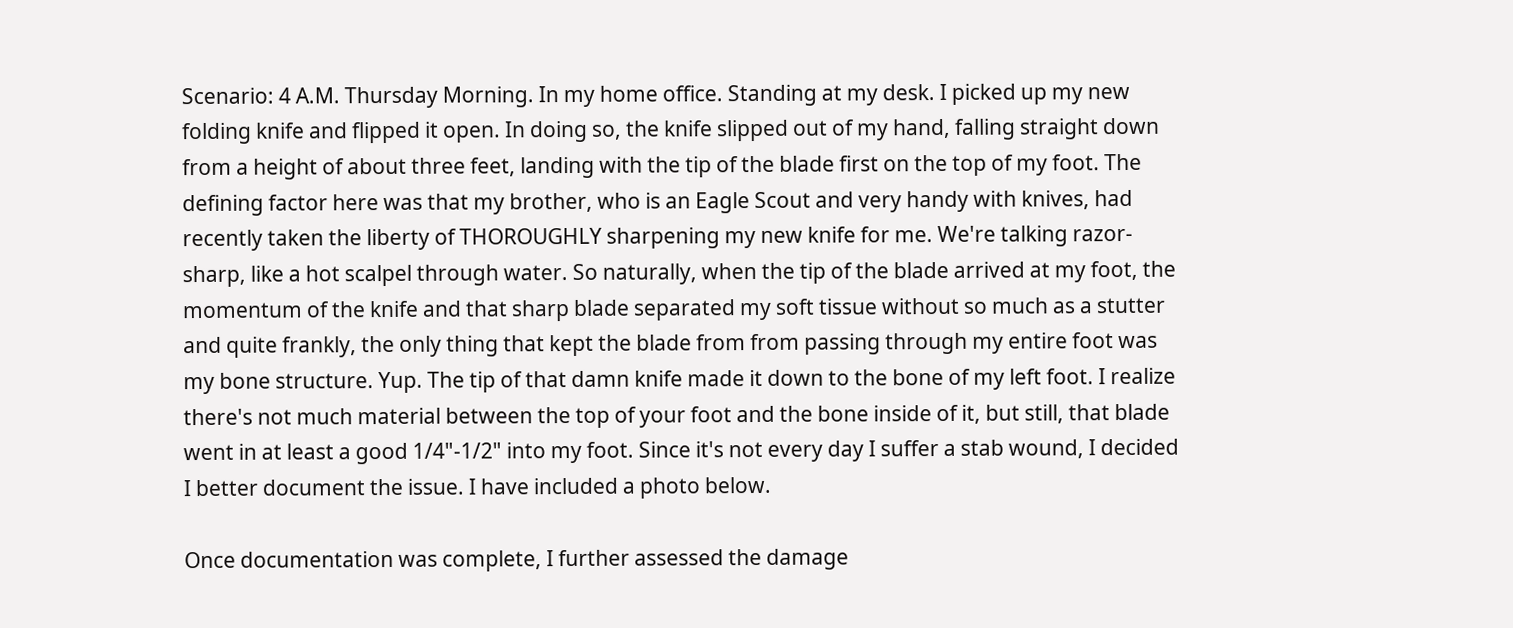Scenario: 4 A.M. Thursday Morning. In my home office. Standing at my desk. I picked up my new folding knife and flipped it open. In doing so, the knife slipped out of my hand, falling straight down from a height of about three feet, landing with the tip of the blade first on the top of my foot. The defining factor here was that my brother, who is an Eagle Scout and very handy with knives, had recently taken the liberty of THOROUGHLY sharpening my new knife for me. We're talking razor-sharp, like a hot scalpel through water. So naturally, when the tip of the blade arrived at my foot, the momentum of the knife and that sharp blade separated my soft tissue without so much as a stutter and quite frankly, the only thing that kept the blade from from passing through my entire foot was my bone structure. Yup. The tip of that damn knife made it down to the bone of my left foot. I realize there's not much material between the top of your foot and the bone inside of it, but still, that blade went in at least a good 1/4"-1/2" into my foot. Since it's not every day I suffer a stab wound, I decided I better document the issue. I have included a photo below.

Once documentation was complete, I further assessed the damage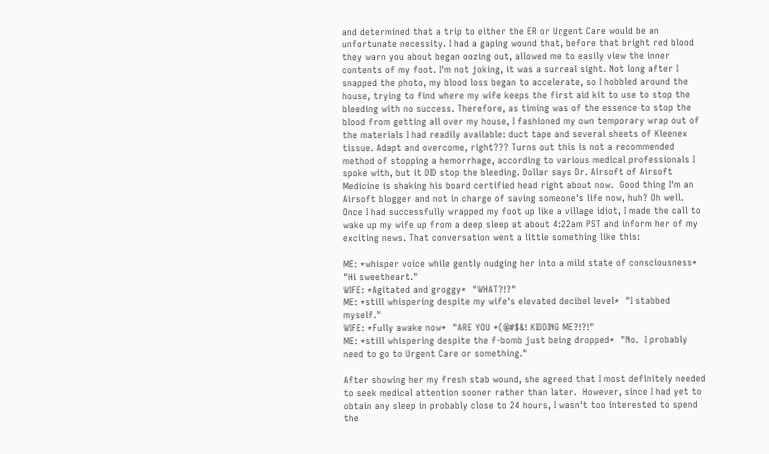and determined that a trip to either the ER or Urgent Care would be an unfortunate necessity. I had a gaping wound that, before that bright red blood they warn you about began oozing out, allowed me to easily view the inner contents of my foot. I'm not joking, it was a surreal sight. Not long after I snapped the photo, my blood loss began to accelerate, so I hobbled around the house, trying to find where my wife keeps the first aid kit to use to stop the bleeding with no success. Therefore, as timing was of the essence to stop the blood from getting all over my house, I fashioned my own temporary wrap out of the materials I had readily available: duct tape and several sheets of Kleenex tissue. Adapt and overcome, right??? Turns out this is not a recommended method of stopping a hemorrhage, according to various medical professionals I spoke with, but it DID stop the bleeding. Dollar says Dr. Airsoft of Airsoft Medicine is shaking his board certified head right about now.  Good thing I'm an Airsoft blogger and not in charge of saving someone's life now, huh? Oh well.  Once I had successfully wrapped my foot up like a village idiot, I made the call to wake up my wife up from a deep sleep at about 4:22am PST and inform her of my exciting news. That conversation went a little something like this:

ME: *whisper voice while gently nudging her into a mild state of consciousness*  "Hi sweetheart."
WIFE: *Agitated and groggy*  "WHAT?!?"
ME: *still whispering despite my wife's elevated decibel level*  "I stabbed myself."
WIFE: *Fully awake now*  "ARE YOU *(@#$&! KIDDING ME?!?!"
ME: *still whispering despite the f-bomb just being dropped*  "No.  I probably need to go to Urgent Care or something."

After showing her my fresh stab wound, she agreed that I most definitely needed to seek medical attention sooner rather than later.  However, since I had yet to obtain any sleep in probably close to 24 hours, I wasn't too interested to spend the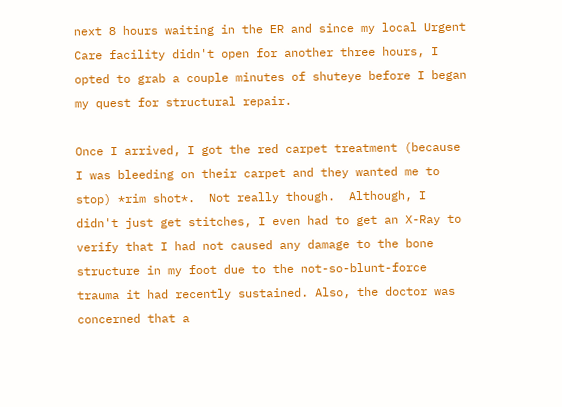next 8 hours waiting in the ER and since my local Urgent Care facility didn't open for another three hours, I opted to grab a couple minutes of shuteye before I began my quest for structural repair.

Once I arrived, I got the red carpet treatment (because I was bleeding on their carpet and they wanted me to stop) *rim shot*.  Not really though.  Although, I didn't just get stitches, I even had to get an X-Ray to verify that I had not caused any damage to the bone structure in my foot due to the not-so-blunt-force trauma it had recently sustained. Also, the doctor was concerned that a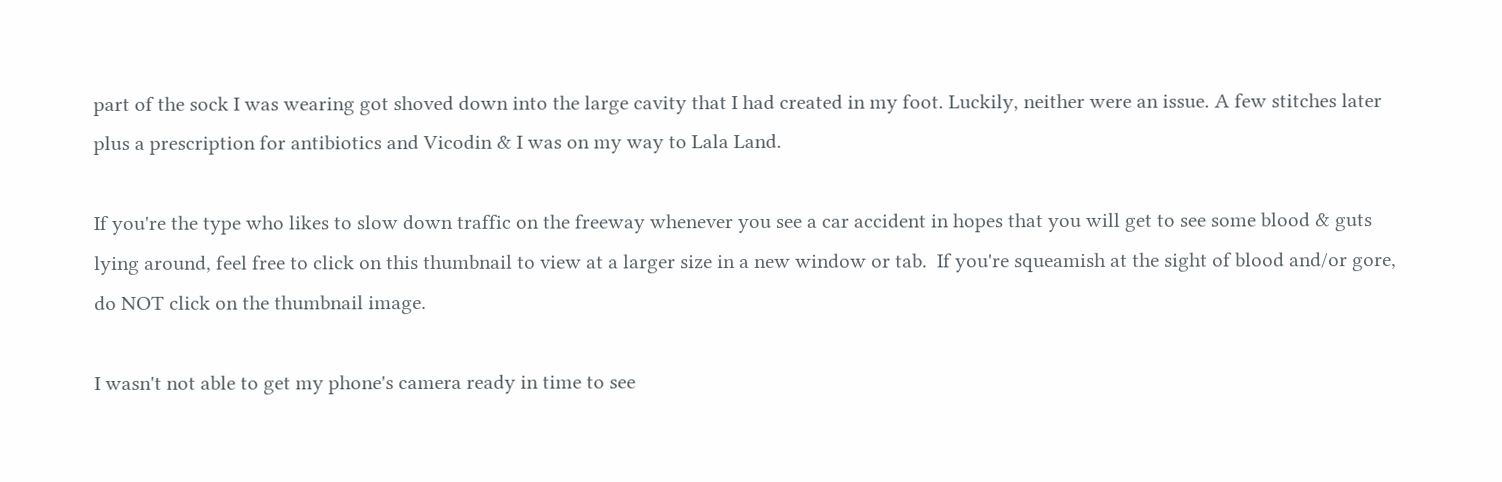part of the sock I was wearing got shoved down into the large cavity that I had created in my foot. Luckily, neither were an issue. A few stitches later plus a prescription for antibiotics and Vicodin & I was on my way to Lala Land.

If you're the type who likes to slow down traffic on the freeway whenever you see a car accident in hopes that you will get to see some blood & guts lying around, feel free to click on this thumbnail to view at a larger size in a new window or tab.  If you're squeamish at the sight of blood and/or gore, do NOT click on the thumbnail image.

I wasn't not able to get my phone's camera ready in time to see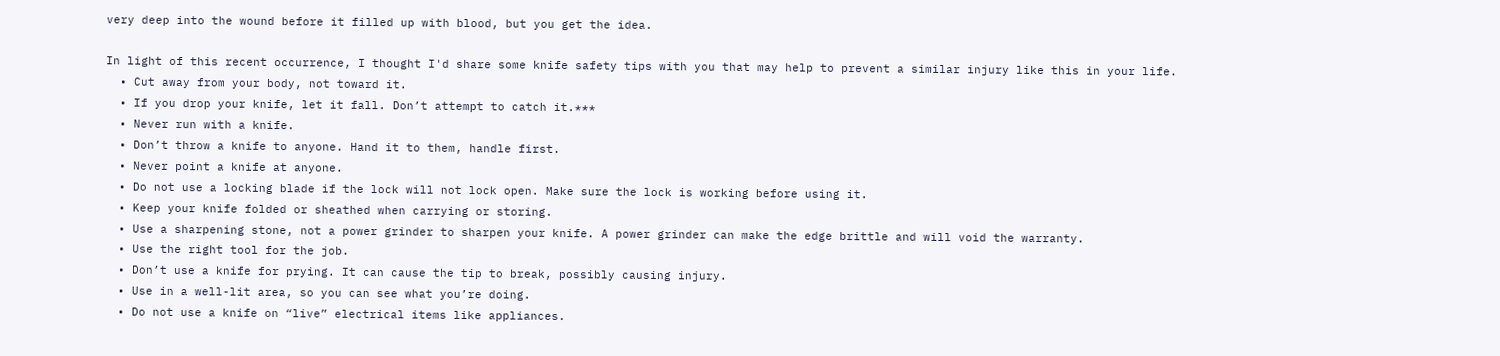very deep into the wound before it filled up with blood, but you get the idea.

In light of this recent occurrence, I thought I'd share some knife safety tips with you that may help to prevent a similar injury like this in your life.
  • Cut away from your body, not toward it.
  • If you drop your knife, let it fall. Don’t attempt to catch it.***
  • Never run with a knife.
  • Don’t throw a knife to anyone. Hand it to them, handle first.
  • Never point a knife at anyone.
  • Do not use a locking blade if the lock will not lock open. Make sure the lock is working before using it.
  • Keep your knife folded or sheathed when carrying or storing.
  • Use a sharpening stone, not a power grinder to sharpen your knife. A power grinder can make the edge brittle and will void the warranty.
  • Use the right tool for the job.
  • Don’t use a knife for prying. It can cause the tip to break, possibly causing injury.
  • Use in a well-lit area, so you can see what you’re doing.
  • Do not use a knife on “live” electrical items like appliances.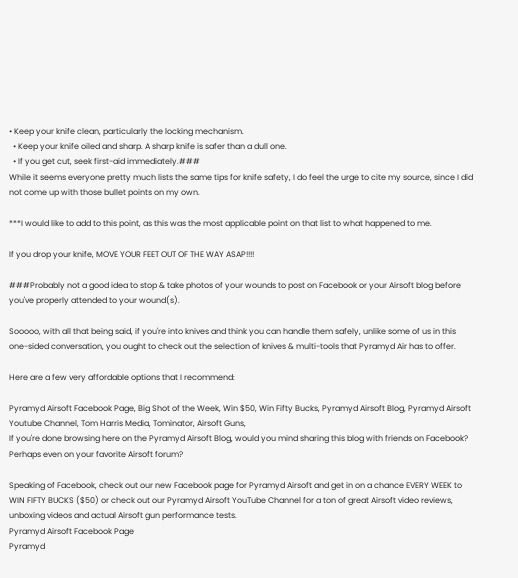• Keep your knife clean, particularly the locking mechanism.
  • Keep your knife oiled and sharp. A sharp knife is safer than a dull one.
  • If you get cut, seek first-aid immediately.###
While it seems everyone pretty much lists the same tips for knife safety, I do feel the urge to cite my source, since I did not come up with those bullet points on my own.

***I would like to add to this point, as this was the most applicable point on that list to what happened to me.

If you drop your knife, MOVE YOUR FEET OUT OF THE WAY ASAP!!!!

###Probably not a good idea to stop & take photos of your wounds to post on Facebook or your Airsoft blog before you've properly attended to your wound(s).

Sooooo, with all that being said, if you're into knives and think you can handle them safely, unlike some of us in this one-sided conversation, you ought to check out the selection of knives & multi-tools that Pyramyd Air has to offer.

Here are a few very affordable options that I recommend:

Pyramyd Airsoft Facebook Page, Big Shot of the Week, Win $50, Win Fifty Bucks, Pyramyd Airsoft Blog, Pyramyd Airsoft Youtube Channel, Tom Harris Media, Tominator, Airsoft Guns,
If you're done browsing here on the Pyramyd Airsoft Blog, would you mind sharing this blog with friends on Facebook? Perhaps even on your favorite Airsoft forum?

Speaking of Facebook, check out our new Facebook page for Pyramyd Airsoft and get in on a chance EVERY WEEK to WIN FIFTY BUCKS ($50) or check out our Pyramyd Airsoft YouTube Channel for a ton of great Airsoft video reviews, unboxing videos and actual Airsoft gun performance tests.
Pyramyd Airsoft Facebook Page
Pyramyd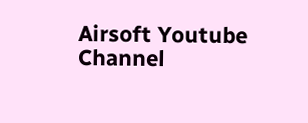Airsoft Youtube Channel